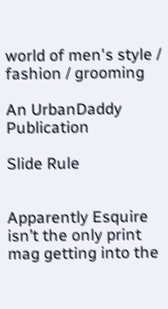world of men's style / fashion / grooming

An UrbanDaddy Publication

Slide Rule


Apparently Esquire isn’t the only print mag getting into the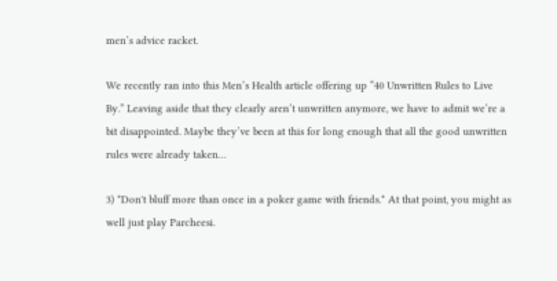men’s advice racket.

We recently ran into this Men’s Health article offering up “40 Unwritten Rules to Live By.” Leaving aside that they clearly aren’t unwritten anymore, we have to admit we’re a bit disappointed. Maybe they’ve been at this for long enough that all the good unwritten rules were already taken…

3) *Don't bluff more than once in a poker game with friends.* At that point, you might as well just play Parcheesi.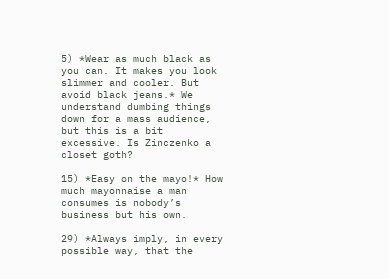5) *Wear as much black as you can. It makes you look slimmer and cooler. But avoid black jeans.* We understand dumbing things down for a mass audience, but this is a bit excessive. Is Zinczenko a closet goth?

15) *Easy on the mayo!* How much mayonnaise a man consumes is nobody’s business but his own.

29) *Always imply, in every possible way, that the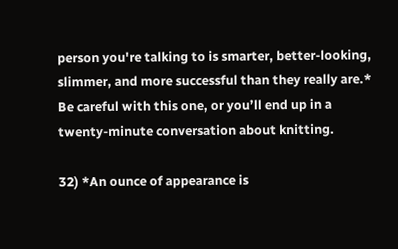person you're talking to is smarter, better-looking, slimmer, and more successful than they really are.* Be careful with this one, or you’ll end up in a twenty-minute conversation about knitting.

32) *An ounce of appearance is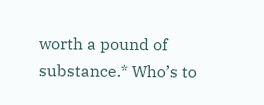worth a pound of substance.* Who’s to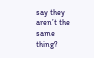say they aren’t the same thing?